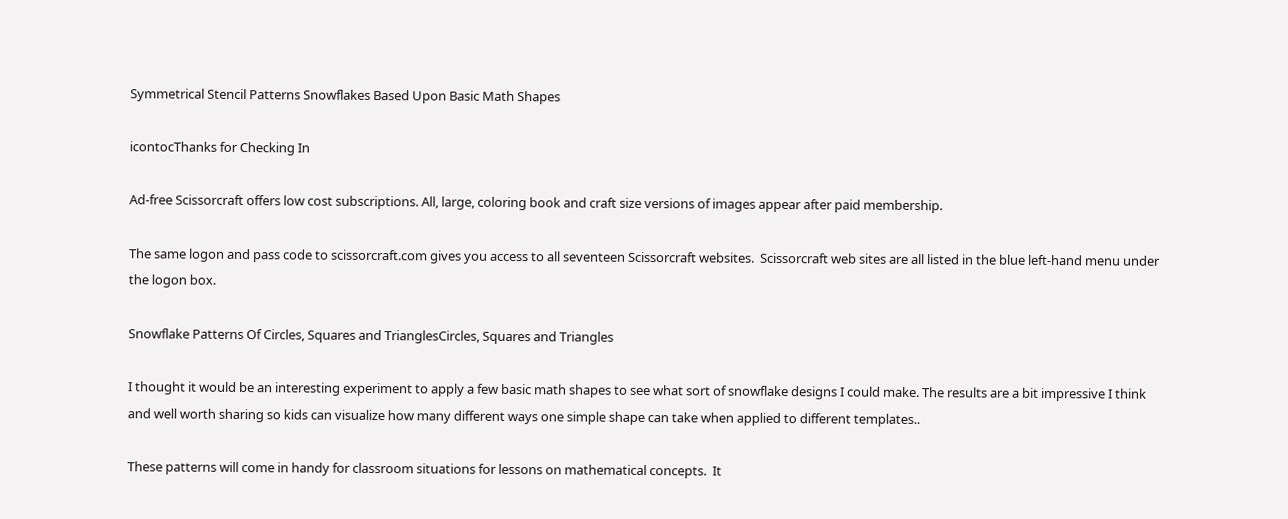Symmetrical Stencil Patterns Snowflakes Based Upon Basic Math Shapes

icontocThanks for Checking In

Ad-free Scissorcraft offers low cost subscriptions. All, large, coloring book and craft size versions of images appear after paid membership.

The same logon and pass code to scissorcraft.com gives you access to all seventeen Scissorcraft websites.  Scissorcraft web sites are all listed in the blue left-hand menu under the logon box.

Snowflake Patterns Of Circles, Squares and TrianglesCircles, Squares and Triangles

I thought it would be an interesting experiment to apply a few basic math shapes to see what sort of snowflake designs I could make. The results are a bit impressive I think and well worth sharing so kids can visualize how many different ways one simple shape can take when applied to different templates..

These patterns will come in handy for classroom situations for lessons on mathematical concepts.  It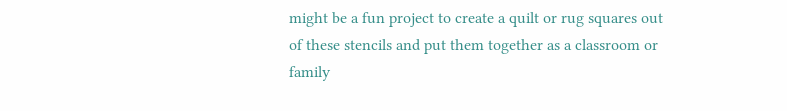might be a fun project to create a quilt or rug squares out of these stencils and put them together as a classroom or family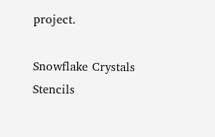project.

Snowflake Crystals Stencils